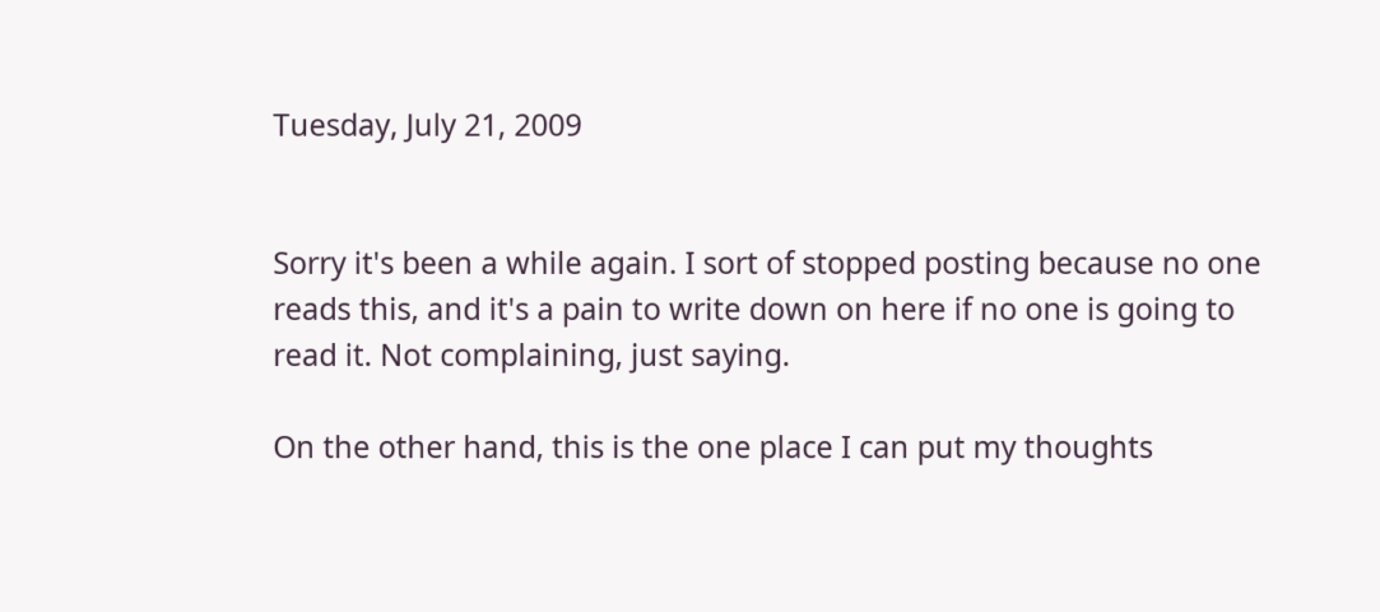Tuesday, July 21, 2009


Sorry it's been a while again. I sort of stopped posting because no one reads this, and it's a pain to write down on here if no one is going to read it. Not complaining, just saying.

On the other hand, this is the one place I can put my thoughts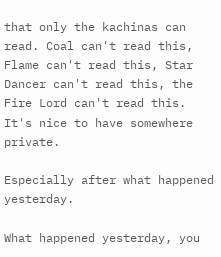that only the kachinas can read. Coal can't read this, Flame can't read this, Star Dancer can't read this, the Fire Lord can't read this. It's nice to have somewhere private.

Especially after what happened yesterday.

What happened yesterday, you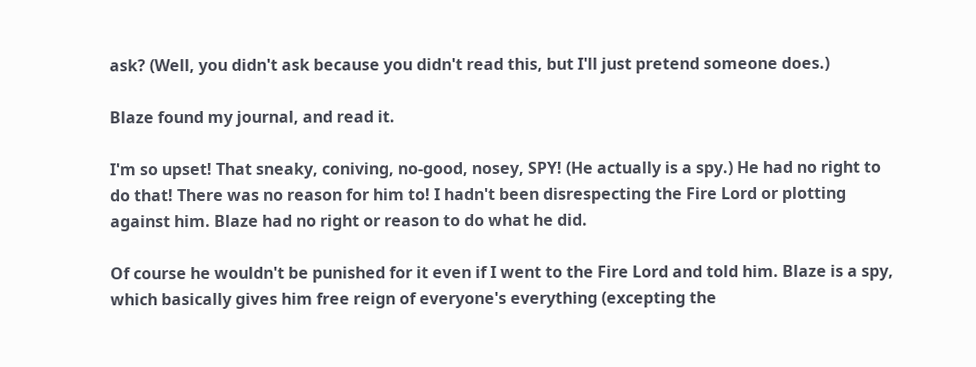ask? (Well, you didn't ask because you didn't read this, but I'll just pretend someone does.)

Blaze found my journal, and read it.

I'm so upset! That sneaky, coniving, no-good, nosey, SPY! (He actually is a spy.) He had no right to do that! There was no reason for him to! I hadn't been disrespecting the Fire Lord or plotting against him. Blaze had no right or reason to do what he did.

Of course he wouldn't be punished for it even if I went to the Fire Lord and told him. Blaze is a spy, which basically gives him free reign of everyone's everything (excepting the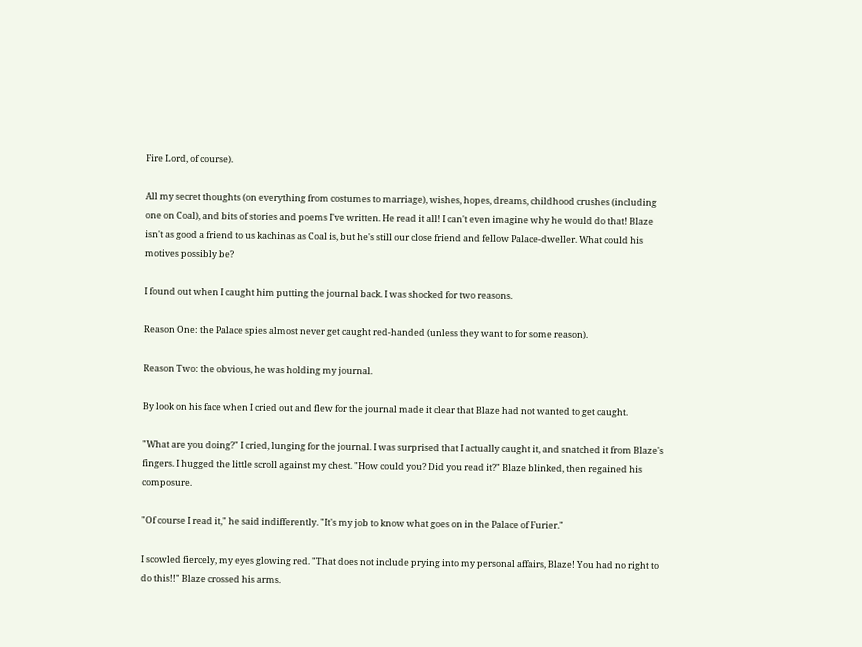Fire Lord, of course).

All my secret thoughts (on everything from costumes to marriage), wishes, hopes, dreams, childhood crushes (including one on Coal), and bits of stories and poems I've written. He read it all! I can't even imagine why he would do that! Blaze isn't as good a friend to us kachinas as Coal is, but he's still our close friend and fellow Palace-dweller. What could his motives possibly be?

I found out when I caught him putting the journal back. I was shocked for two reasons.

Reason One: the Palace spies almost never get caught red-handed (unless they want to for some reason).

Reason Two: the obvious, he was holding my journal.

By look on his face when I cried out and flew for the journal made it clear that Blaze had not wanted to get caught.

"What are you doing?" I cried, lunging for the journal. I was surprised that I actually caught it, and snatched it from Blaze's fingers. I hugged the little scroll against my chest. "How could you? Did you read it?" Blaze blinked, then regained his composure.

"Of course I read it," he said indifferently. "It's my job to know what goes on in the Palace of Furier."

I scowled fiercely, my eyes glowing red. "That does not include prying into my personal affairs, Blaze! You had no right to do this!!" Blaze crossed his arms.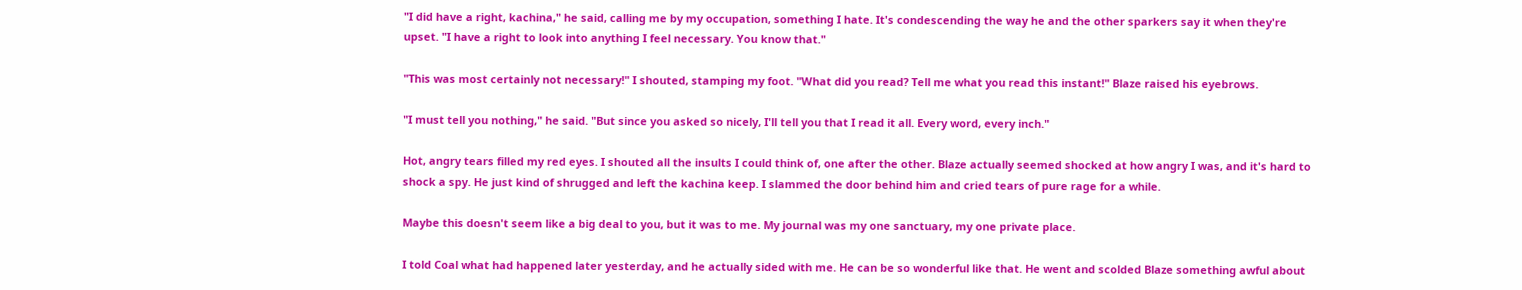"I did have a right, kachina," he said, calling me by my occupation, something I hate. It's condescending the way he and the other sparkers say it when they're upset. "I have a right to look into anything I feel necessary. You know that."

"This was most certainly not necessary!" I shouted, stamping my foot. "What did you read? Tell me what you read this instant!" Blaze raised his eyebrows.

"I must tell you nothing," he said. "But since you asked so nicely, I'll tell you that I read it all. Every word, every inch."

Hot, angry tears filled my red eyes. I shouted all the insults I could think of, one after the other. Blaze actually seemed shocked at how angry I was, and it's hard to shock a spy. He just kind of shrugged and left the kachina keep. I slammed the door behind him and cried tears of pure rage for a while.

Maybe this doesn't seem like a big deal to you, but it was to me. My journal was my one sanctuary, my one private place.

I told Coal what had happened later yesterday, and he actually sided with me. He can be so wonderful like that. He went and scolded Blaze something awful about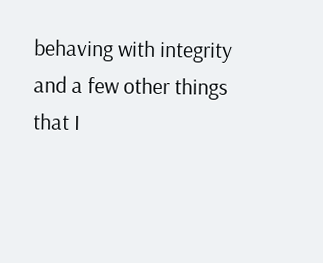behaving with integrity and a few other things that I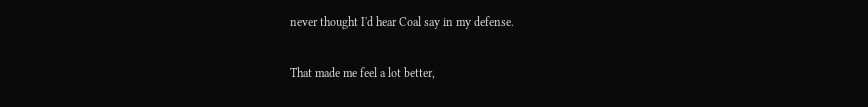never thought I'd hear Coal say in my defense.

That made me feel a lot better,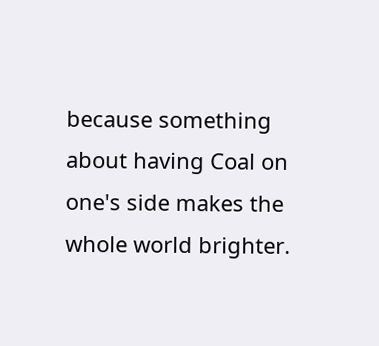because something about having Coal on one's side makes the whole world brighter.